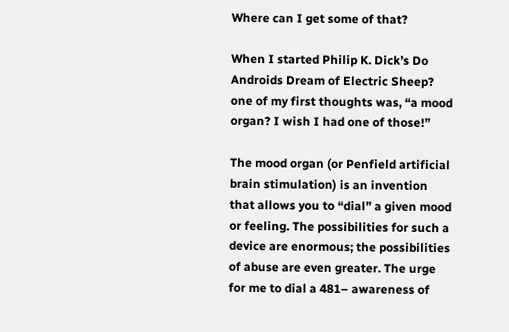Where can I get some of that?

When I started Philip K. Dick’s Do Androids Dream of Electric Sheep? one of my first thoughts was, “a mood organ? I wish I had one of those!”

The mood organ (or Penfield artificial brain stimulation) is an invention that allows you to “dial” a given mood or feeling. The possibilities for such a device are enormous; the possibilities of abuse are even greater. The urge for me to dial a 481– awareness of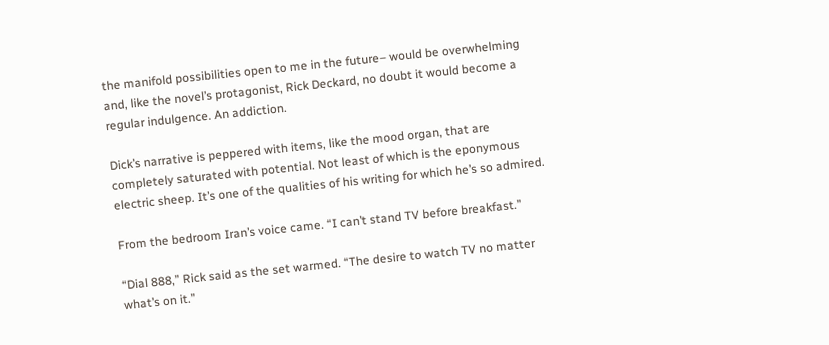the manifold possibilities open to me in the future– would be overwhelming and, like the novel’s protagonist, Rick Deckard, no doubt it would become a regular indulgence. An addiction.

Dick’s narrative is peppered with items, like the mood organ, that are completely saturated with potential. Not least of which is the eponymous electric sheep. It’s one of the qualities of his writing for which he’s so admired.

From the bedroom Iran’s voice came. “I can’t stand TV before breakfast.”

“Dial 888,” Rick said as the set warmed. “The desire to watch TV no matter what’s on it.”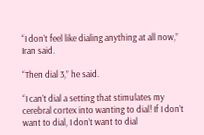“I don’t feel like dialing anything at all now,” Iran said.

“Then dial 3,” he said.

“I can’t dial a setting that stimulates my cerebral cortex into wanting to dial! If I don’t want to dial, I don’t want to dial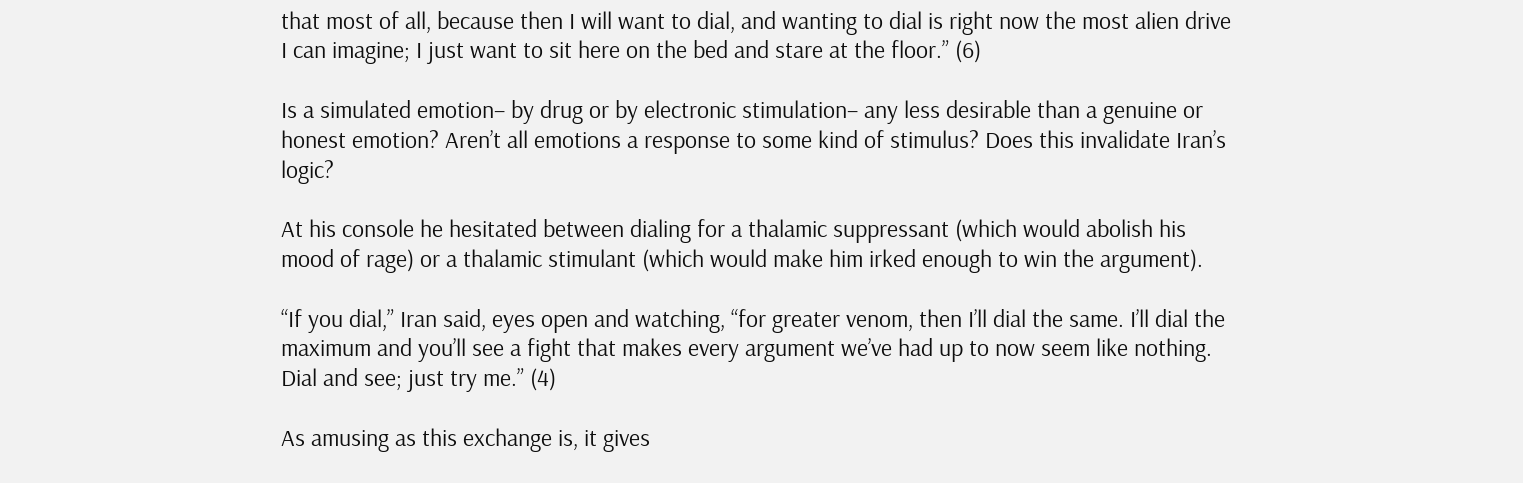that most of all, because then I will want to dial, and wanting to dial is right now the most alien drive I can imagine; I just want to sit here on the bed and stare at the floor.” (6)

Is a simulated emotion– by drug or by electronic stimulation– any less desirable than a genuine or honest emotion? Aren’t all emotions a response to some kind of stimulus? Does this invalidate Iran’s logic?

At his console he hesitated between dialing for a thalamic suppressant (which would abolish his mood of rage) or a thalamic stimulant (which would make him irked enough to win the argument).

“If you dial,” Iran said, eyes open and watching, “for greater venom, then I’ll dial the same. I’ll dial the maximum and you’ll see a fight that makes every argument we’ve had up to now seem like nothing. Dial and see; just try me.” (4)

As amusing as this exchange is, it gives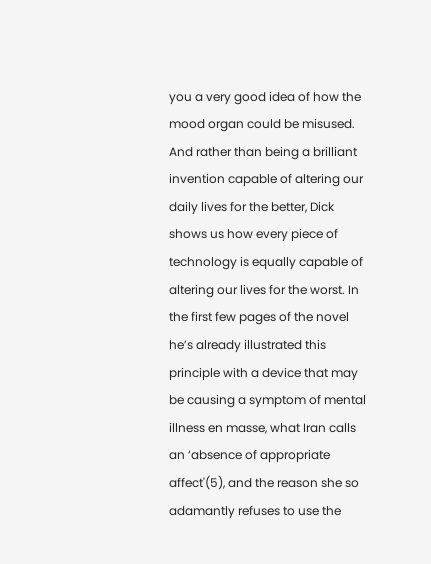you a very good idea of how the mood organ could be misused. And rather than being a brilliant invention capable of altering our daily lives for the better, Dick shows us how every piece of technology is equally capable of altering our lives for the worst. In the first few pages of the novel he’s already illustrated this principle with a device that may be causing a symptom of mental illness en masse, what Iran calls an ‘absence of appropriate affect'(5), and the reason she so adamantly refuses to use the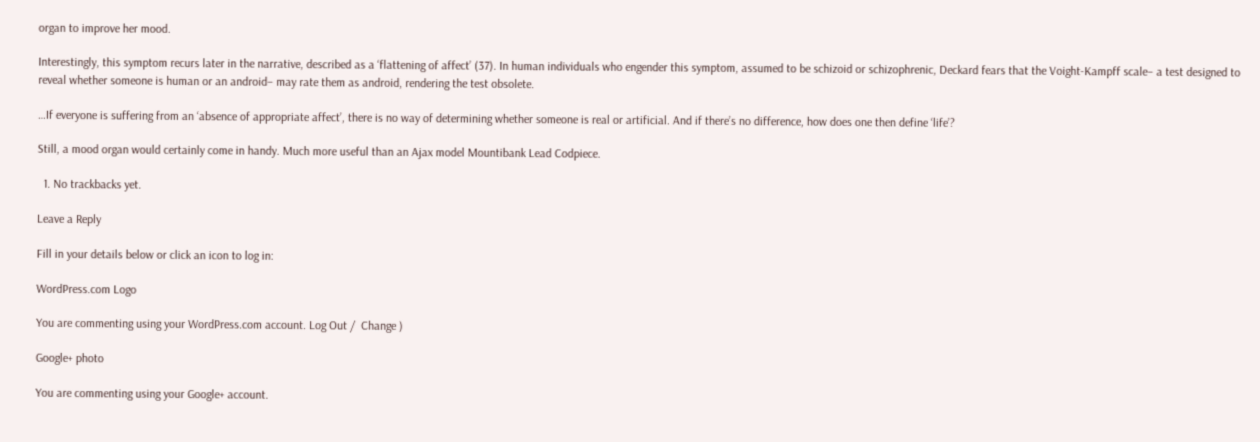organ to improve her mood.

Interestingly, this symptom recurs later in the narrative, described as a ‘flattening of affect’ (37). In human individuals who engender this symptom, assumed to be schizoid or schizophrenic, Deckard fears that the Voight-Kampff scale– a test designed to reveal whether someone is human or an android– may rate them as android, rendering the test obsolete.

…If everyone is suffering from an ‘absence of appropriate affect’, there is no way of determining whether someone is real or artificial. And if there’s no difference, how does one then define ‘life’?

Still, a mood organ would certainly come in handy. Much more useful than an Ajax model Mountibank Lead Codpiece.

  1. No trackbacks yet.

Leave a Reply

Fill in your details below or click an icon to log in:

WordPress.com Logo

You are commenting using your WordPress.com account. Log Out /  Change )

Google+ photo

You are commenting using your Google+ account.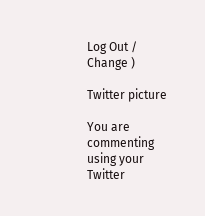Log Out /  Change )

Twitter picture

You are commenting using your Twitter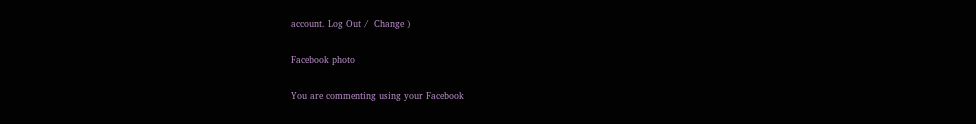account. Log Out /  Change )

Facebook photo

You are commenting using your Facebook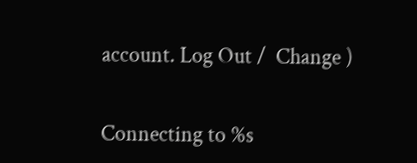account. Log Out /  Change )


Connecting to %s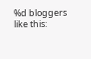%d bloggers like this: